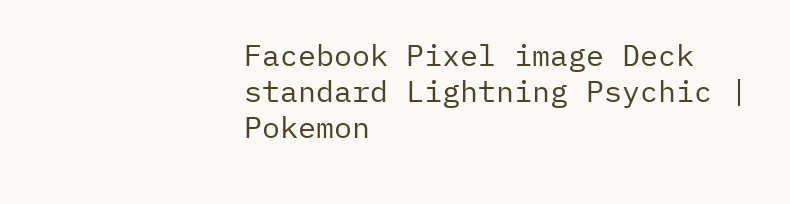Facebook Pixel image Deck standard Lightning Psychic | Pokemon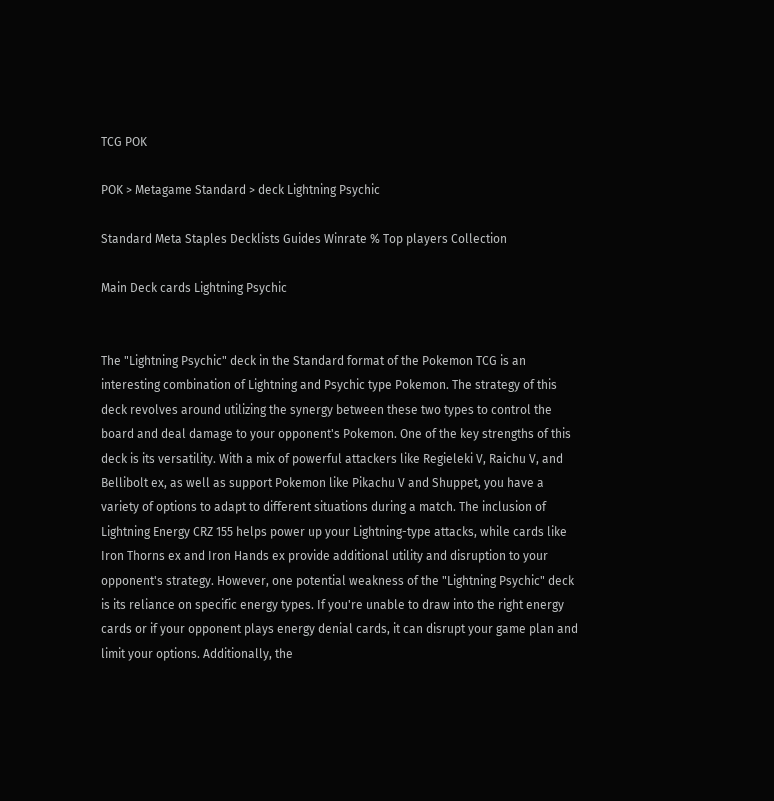TCG POK

POK > Metagame Standard > deck Lightning Psychic

Standard Meta Staples Decklists Guides Winrate % Top players Collection

Main Deck cards Lightning Psychic


The "Lightning Psychic" deck in the Standard format of the Pokemon TCG is an interesting combination of Lightning and Psychic type Pokemon. The strategy of this deck revolves around utilizing the synergy between these two types to control the board and deal damage to your opponent's Pokemon. One of the key strengths of this deck is its versatility. With a mix of powerful attackers like Regieleki V, Raichu V, and Bellibolt ex, as well as support Pokemon like Pikachu V and Shuppet, you have a variety of options to adapt to different situations during a match. The inclusion of Lightning Energy CRZ 155 helps power up your Lightning-type attacks, while cards like Iron Thorns ex and Iron Hands ex provide additional utility and disruption to your opponent's strategy. However, one potential weakness of the "Lightning Psychic" deck is its reliance on specific energy types. If you're unable to draw into the right energy cards or if your opponent plays energy denial cards, it can disrupt your game plan and limit your options. Additionally, the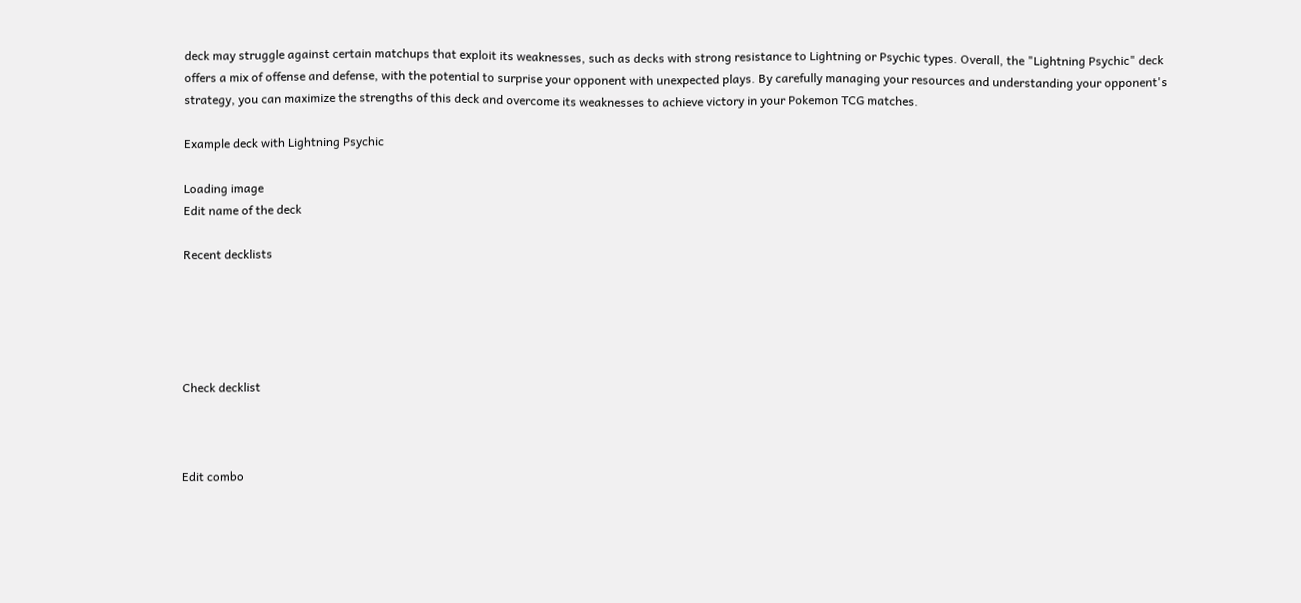deck may struggle against certain matchups that exploit its weaknesses, such as decks with strong resistance to Lightning or Psychic types. Overall, the "Lightning Psychic" deck offers a mix of offense and defense, with the potential to surprise your opponent with unexpected plays. By carefully managing your resources and understanding your opponent's strategy, you can maximize the strengths of this deck and overcome its weaknesses to achieve victory in your Pokemon TCG matches.

Example deck with Lightning Psychic

Loading image
Edit name of the deck

Recent decklists





Check decklist



Edit combo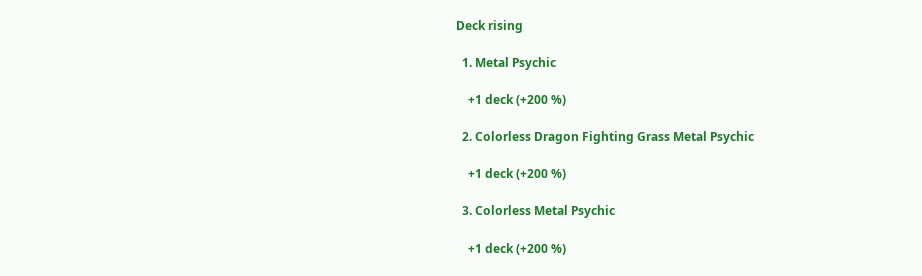Deck rising

  1. Metal Psychic

    +1 deck (+200 %)

  2. Colorless Dragon Fighting Grass Metal Psychic

    +1 deck (+200 %)

  3. Colorless Metal Psychic

    +1 deck (+200 %)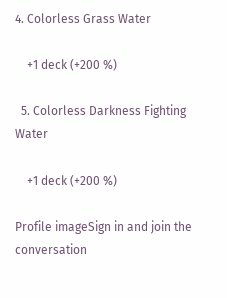4. Colorless Grass Water

    +1 deck (+200 %)

  5. Colorless Darkness Fighting Water

    +1 deck (+200 %)

Profile imageSign in and join the conversation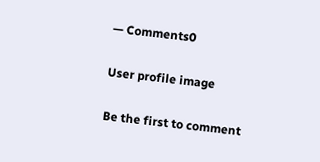— Comments0

User profile image

Be the first to comment